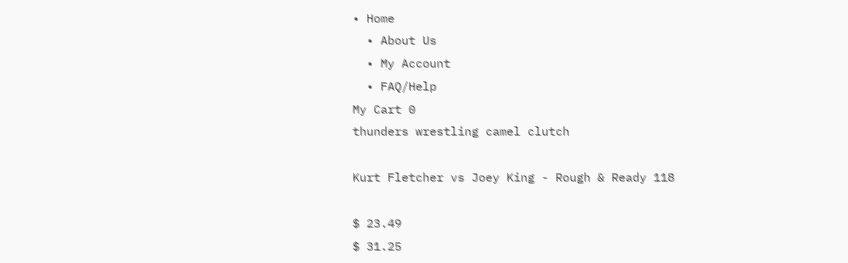• Home
  • About Us
  • My Account
  • FAQ/Help
My Cart 0
thunders wrestling camel clutch

Kurt Fletcher vs Joey King - Rough & Ready 118

$ 23.49
$ 31.25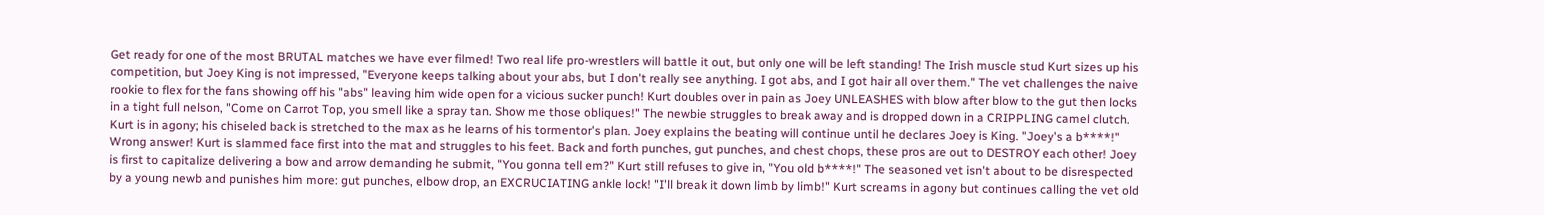Get ready for one of the most BRUTAL matches we have ever filmed! Two real life pro-wrestlers will battle it out, but only one will be left standing! The Irish muscle stud Kurt sizes up his competition, but Joey King is not impressed, "Everyone keeps talking about your abs, but I don't really see anything. I got abs, and I got hair all over them." The vet challenges the naive rookie to flex for the fans showing off his "abs" leaving him wide open for a vicious sucker punch! Kurt doubles over in pain as Joey UNLEASHES with blow after blow to the gut then locks in a tight full nelson, "Come on Carrot Top, you smell like a spray tan. Show me those obliques!" The newbie struggles to break away and is dropped down in a CRIPPLING camel clutch. Kurt is in agony; his chiseled back is stretched to the max as he learns of his tormentor's plan. Joey explains the beating will continue until he declares Joey is King. "Joey's a b****!" Wrong answer! Kurt is slammed face first into the mat and struggles to his feet. Back and forth punches, gut punches, and chest chops, these pros are out to DESTROY each other! Joey is first to capitalize delivering a bow and arrow demanding he submit, "You gonna tell em?" Kurt still refuses to give in, "You old b****!" The seasoned vet isn't about to be disrespected by a young newb and punishes him more: gut punches, elbow drop, an EXCRUCIATING ankle lock! "I'll break it down limb by limb!" Kurt screams in agony but continues calling the vet old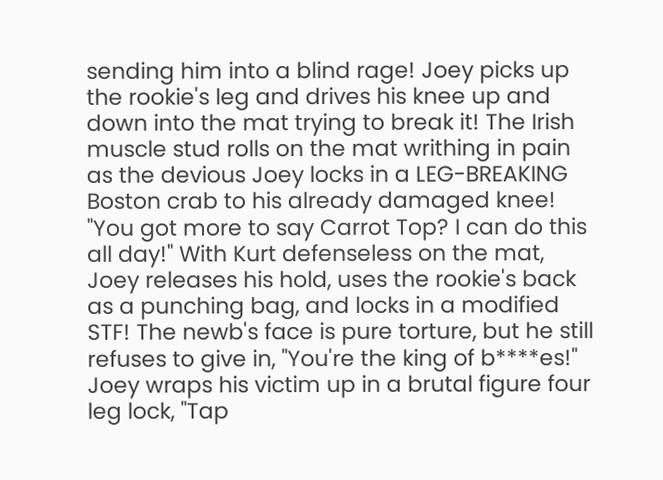sending him into a blind rage! Joey picks up the rookie's leg and drives his knee up and down into the mat trying to break it! The Irish muscle stud rolls on the mat writhing in pain as the devious Joey locks in a LEG-BREAKING Boston crab to his already damaged knee! "You got more to say Carrot Top? I can do this all day!" With Kurt defenseless on the mat, Joey releases his hold, uses the rookie's back as a punching bag, and locks in a modified STF! The newb's face is pure torture, but he still refuses to give in, "You're the king of b****es!" Joey wraps his victim up in a brutal figure four leg lock, "Tap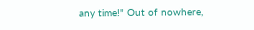any time!" Out of nowhere,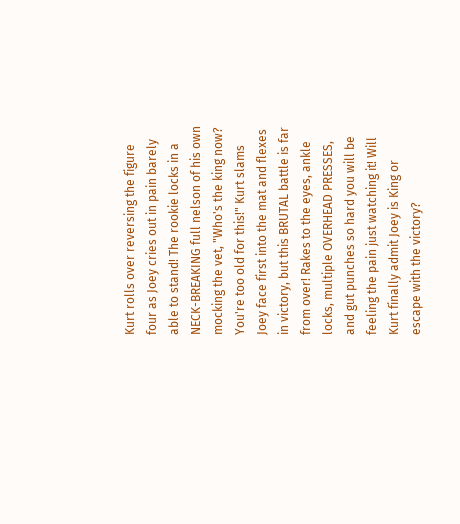Kurt rolls over reversing the figure four as Joey cries out in pain barely able to stand! The rookie locks in a NECK-BREAKING full nelson of his own mocking the vet, "Who's the king now? You're too old for this!" Kurt slams Joey face first into the mat and flexes in victory, but this BRUTAL battle is far from over! Rakes to the eyes, ankle locks, multiple OVERHEAD PRESSES, and gut punches so hard you will be feeling the pain just watching it! Will Kurt finally admit Joey is King or escape with the victory?